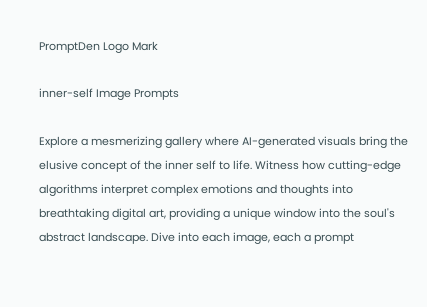PromptDen Logo Mark

inner-self Image Prompts

Explore a mesmerizing gallery where AI-generated visuals bring the elusive concept of the inner self to life. Witness how cutting-edge algorithms interpret complex emotions and thoughts into breathtaking digital art, providing a unique window into the soul's abstract landscape. Dive into each image, each a prompt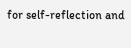for self-reflection and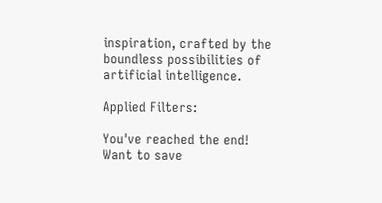inspiration, crafted by the boundless possibilities of artificial intelligence.

Applied Filters:

You've reached the end!
Want to save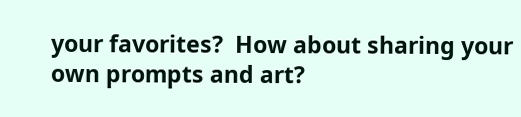your favorites?  How about sharing your own prompts and art?